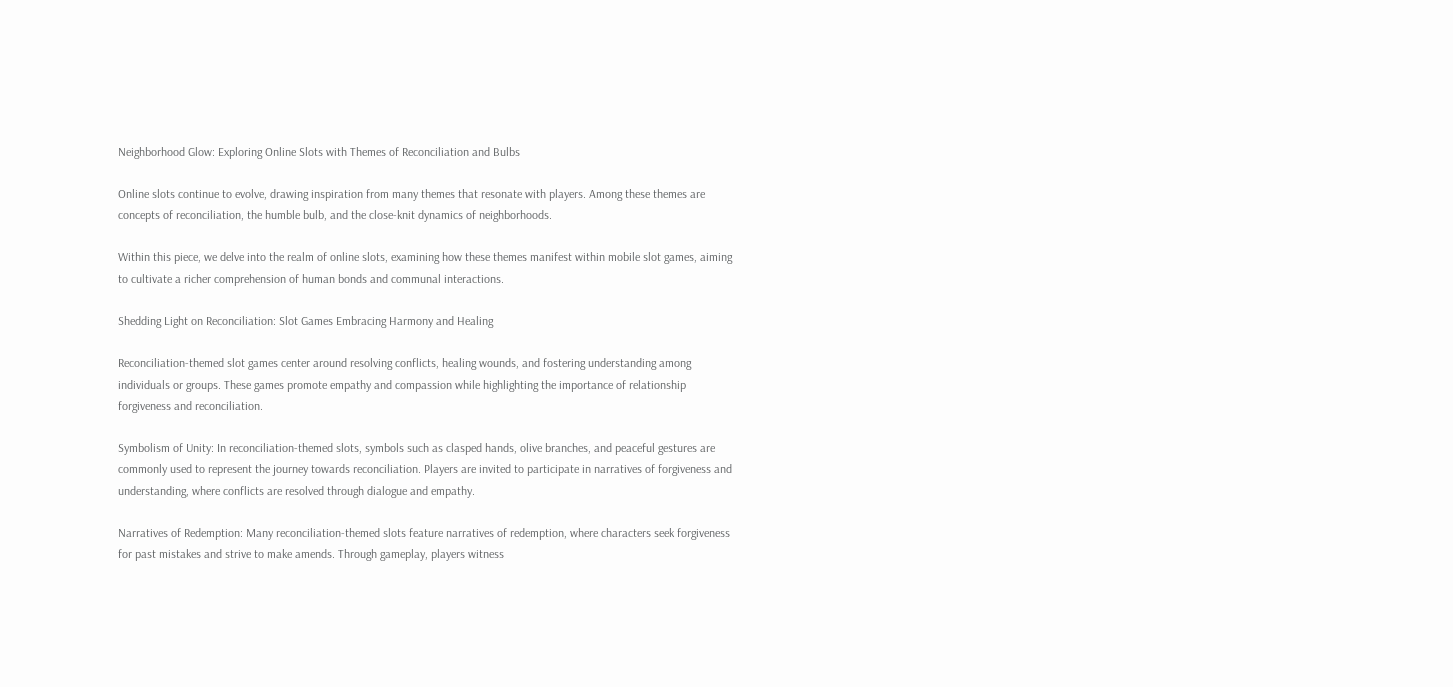Neighborhood Glow: Exploring Online Slots with Themes of Reconciliation and Bulbs

Online slots continue to evolve, drawing inspiration from many themes that resonate with players. Among these themes are concepts of reconciliation, the humble bulb, and the close-knit dynamics of neighborhoods.

Within this piece, we delve into the realm of online slots, examining how these themes manifest within mobile slot games, aiming to cultivate a richer comprehension of human bonds and communal interactions.

Shedding Light on Reconciliation: Slot Games Embracing Harmony and Healing

Reconciliation-themed slot games center around resolving conflicts, healing wounds, and fostering understanding among individuals or groups. These games promote empathy and compassion while highlighting the importance of relationship forgiveness and reconciliation.

Symbolism of Unity: In reconciliation-themed slots, symbols such as clasped hands, olive branches, and peaceful gestures are commonly used to represent the journey towards reconciliation. Players are invited to participate in narratives of forgiveness and understanding, where conflicts are resolved through dialogue and empathy.

Narratives of Redemption: Many reconciliation-themed slots feature narratives of redemption, where characters seek forgiveness for past mistakes and strive to make amends. Through gameplay, players witness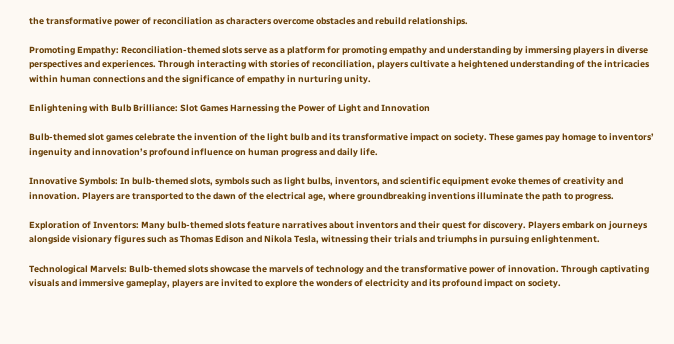the transformative power of reconciliation as characters overcome obstacles and rebuild relationships.

Promoting Empathy: Reconciliation-themed slots serve as a platform for promoting empathy and understanding by immersing players in diverse perspectives and experiences. Through interacting with stories of reconciliation, players cultivate a heightened understanding of the intricacies within human connections and the significance of empathy in nurturing unity.

Enlightening with Bulb Brilliance: Slot Games Harnessing the Power of Light and Innovation

Bulb-themed slot games celebrate the invention of the light bulb and its transformative impact on society. These games pay homage to inventors’ ingenuity and innovation’s profound influence on human progress and daily life.

Innovative Symbols: In bulb-themed slots, symbols such as light bulbs, inventors, and scientific equipment evoke themes of creativity and innovation. Players are transported to the dawn of the electrical age, where groundbreaking inventions illuminate the path to progress.

Exploration of Inventors: Many bulb-themed slots feature narratives about inventors and their quest for discovery. Players embark on journeys alongside visionary figures such as Thomas Edison and Nikola Tesla, witnessing their trials and triumphs in pursuing enlightenment.

Technological Marvels: Bulb-themed slots showcase the marvels of technology and the transformative power of innovation. Through captivating visuals and immersive gameplay, players are invited to explore the wonders of electricity and its profound impact on society.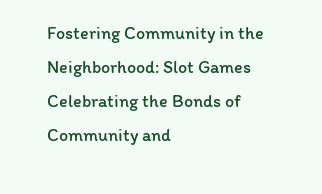Fostering Community in the Neighborhood: Slot Games Celebrating the Bonds of Community and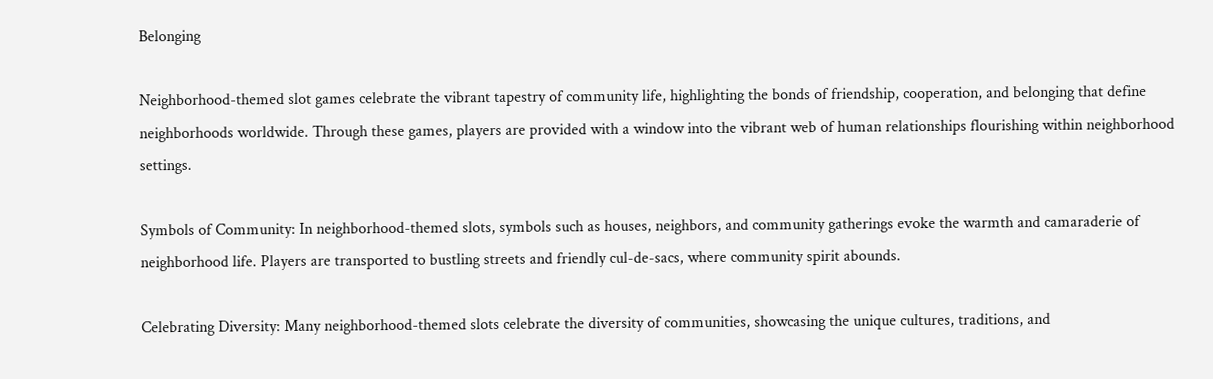Belonging

Neighborhood-themed slot games celebrate the vibrant tapestry of community life, highlighting the bonds of friendship, cooperation, and belonging that define neighborhoods worldwide. Through these games, players are provided with a window into the vibrant web of human relationships flourishing within neighborhood settings.

Symbols of Community: In neighborhood-themed slots, symbols such as houses, neighbors, and community gatherings evoke the warmth and camaraderie of neighborhood life. Players are transported to bustling streets and friendly cul-de-sacs, where community spirit abounds.

Celebrating Diversity: Many neighborhood-themed slots celebrate the diversity of communities, showcasing the unique cultures, traditions, and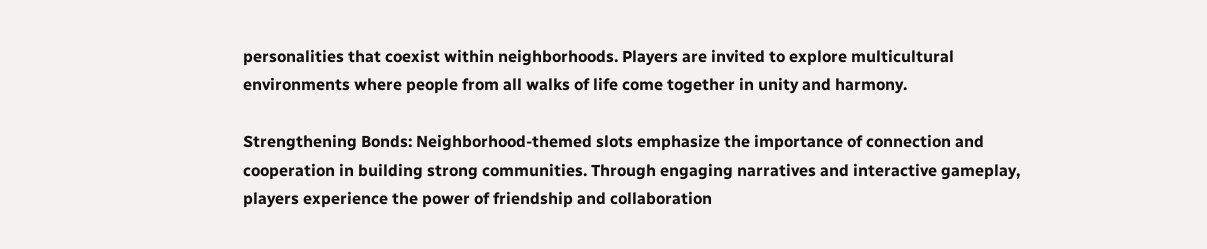personalities that coexist within neighborhoods. Players are invited to explore multicultural environments where people from all walks of life come together in unity and harmony.

Strengthening Bonds: Neighborhood-themed slots emphasize the importance of connection and cooperation in building strong communities. Through engaging narratives and interactive gameplay, players experience the power of friendship and collaboration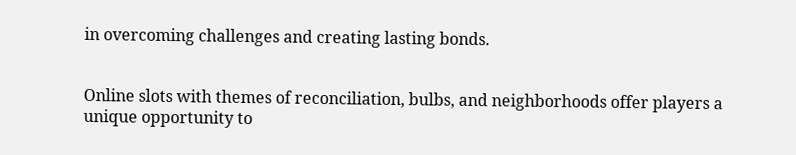in overcoming challenges and creating lasting bonds.


Online slots with themes of reconciliation, bulbs, and neighborhoods offer players a unique opportunity to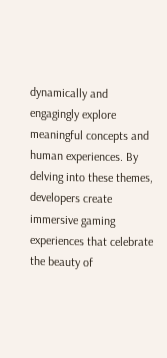dynamically and engagingly explore meaningful concepts and human experiences. By delving into these themes, developers create immersive gaming experiences that celebrate the beauty of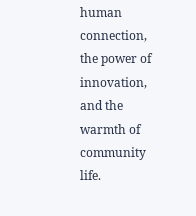human connection, the power of innovation, and the warmth of community life.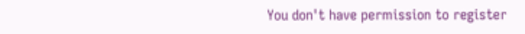You don't have permission to register